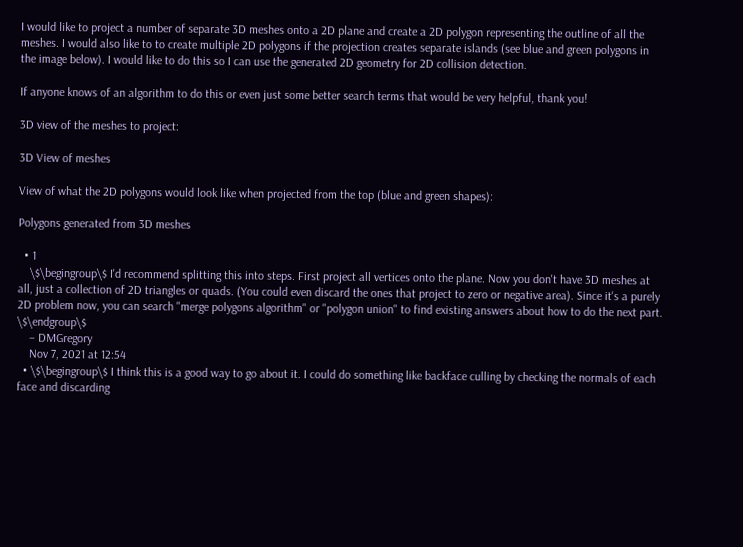I would like to project a number of separate 3D meshes onto a 2D plane and create a 2D polygon representing the outline of all the meshes. I would also like to to create multiple 2D polygons if the projection creates separate islands (see blue and green polygons in the image below). I would like to do this so I can use the generated 2D geometry for 2D collision detection.

If anyone knows of an algorithm to do this or even just some better search terms that would be very helpful, thank you!

3D view of the meshes to project:

3D View of meshes

View of what the 2D polygons would look like when projected from the top (blue and green shapes):

Polygons generated from 3D meshes

  • 1
    \$\begingroup\$ I'd recommend splitting this into steps. First project all vertices onto the plane. Now you don't have 3D meshes at all, just a collection of 2D triangles or quads. (You could even discard the ones that project to zero or negative area). Since it's a purely 2D problem now, you can search "merge polygons algorithm" or "polygon union" to find existing answers about how to do the next part. \$\endgroup\$
    – DMGregory
    Nov 7, 2021 at 12:54
  • \$\begingroup\$ I think this is a good way to go about it. I could do something like backface culling by checking the normals of each face and discarding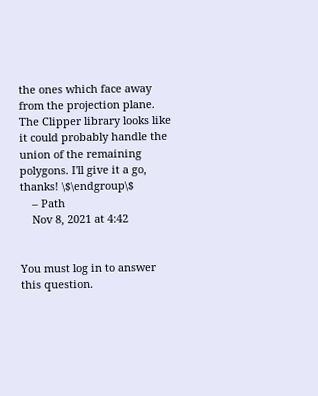the ones which face away from the projection plane. The Clipper library looks like it could probably handle the union of the remaining polygons. I'll give it a go, thanks! \$\endgroup\$
    – Path
    Nov 8, 2021 at 4:42


You must log in to answer this question.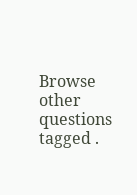Browse other questions tagged .